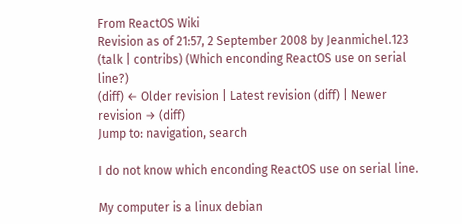From ReactOS Wiki
Revision as of 21:57, 2 September 2008 by Jeanmichel.123 (talk | contribs) (Which enconding ReactOS use on serial line?)
(diff) ← Older revision | Latest revision (diff) | Newer revision → (diff)
Jump to: navigation, search

I do not know which enconding ReactOS use on serial line.

My computer is a linux debian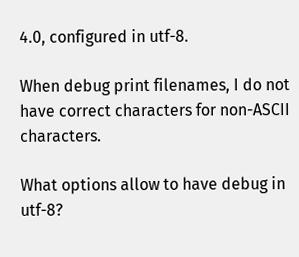4.0, configured in utf-8.

When debug print filenames, I do not have correct characters for non-ASCII characters.

What options allow to have debug in utf-8?